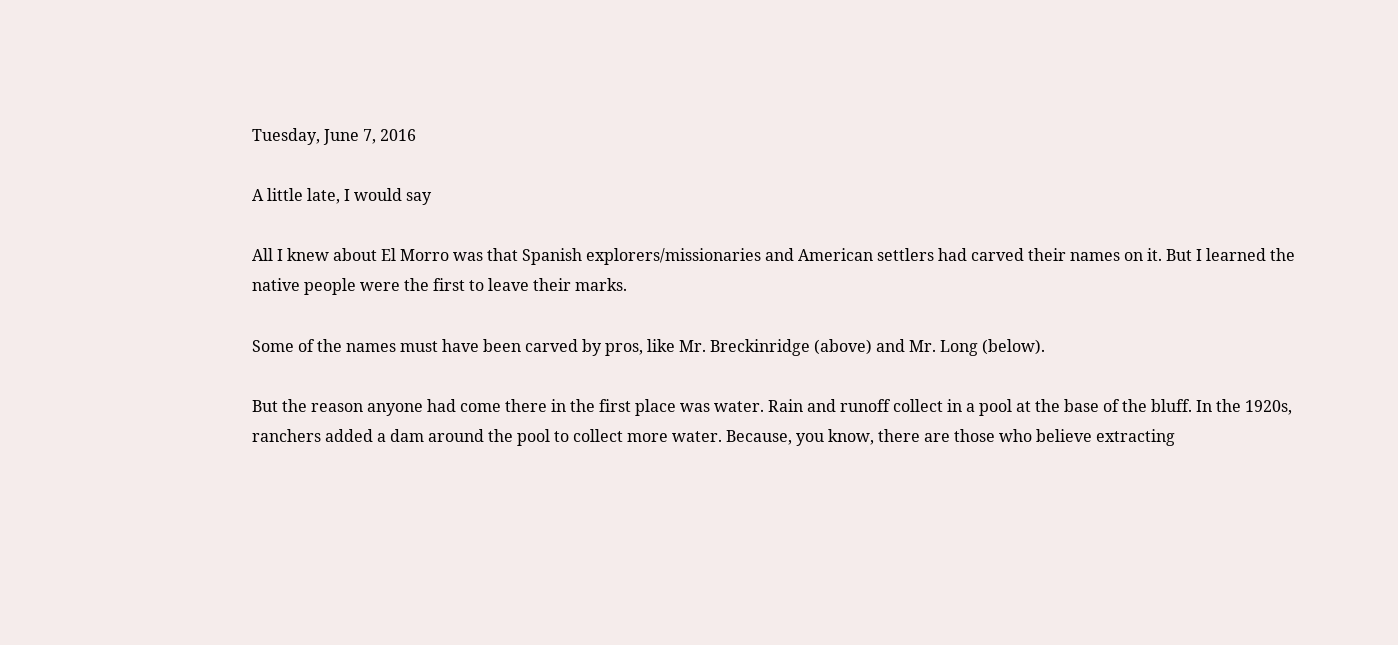Tuesday, June 7, 2016

A little late, I would say

All I knew about El Morro was that Spanish explorers/missionaries and American settlers had carved their names on it. But I learned the native people were the first to leave their marks.

Some of the names must have been carved by pros, like Mr. Breckinridge (above) and Mr. Long (below).

But the reason anyone had come there in the first place was water. Rain and runoff collect in a pool at the base of the bluff. In the 1920s, ranchers added a dam around the pool to collect more water. Because, you know, there are those who believe extracting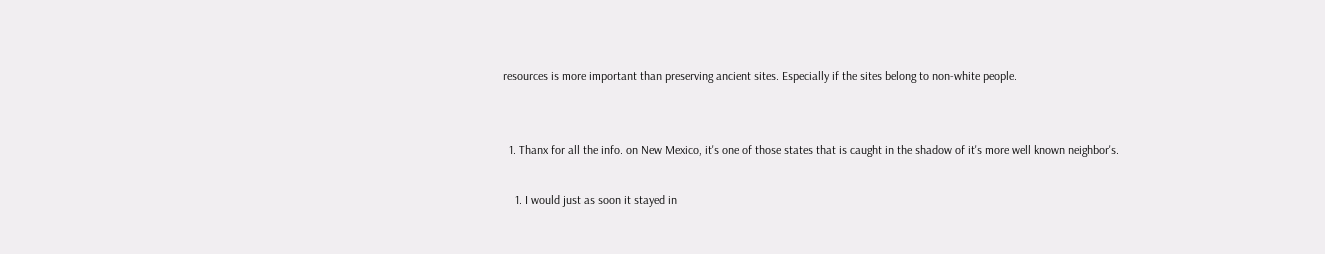resources is more important than preserving ancient sites. Especially if the sites belong to non-white people.


  1. Thanx for all the info. on New Mexico, it's one of those states that is caught in the shadow of it's more well known neighbor's.

    1. I would just as soon it stayed in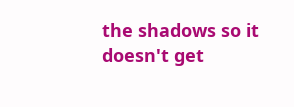the shadows so it doesn't get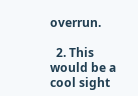overrun.

  2. This would be a cool sight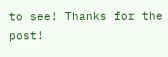to see! Thanks for the post!